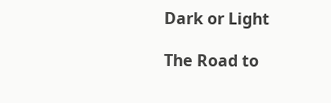Dark or Light

The Road to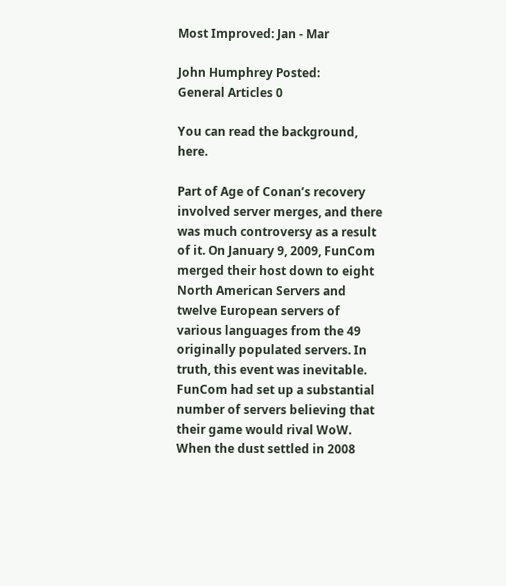Most Improved: Jan - Mar

John Humphrey Posted:
General Articles 0

You can read the background, here.

Part of Age of Conan’s recovery involved server merges, and there was much controversy as a result of it. On January 9, 2009, FunCom merged their host down to eight North American Servers and twelve European servers of various languages from the 49 originally populated servers. In truth, this event was inevitable. FunCom had set up a substantial number of servers believing that their game would rival WoW. When the dust settled in 2008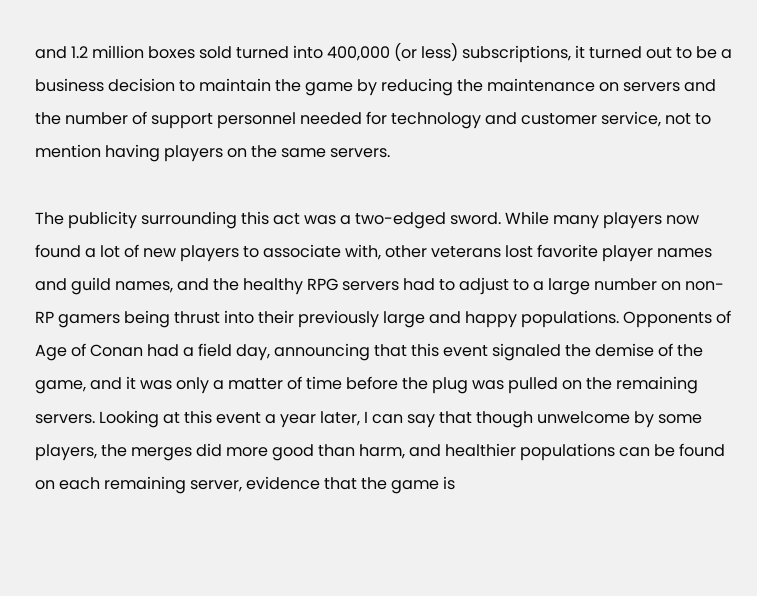and 1.2 million boxes sold turned into 400,000 (or less) subscriptions, it turned out to be a business decision to maintain the game by reducing the maintenance on servers and the number of support personnel needed for technology and customer service, not to mention having players on the same servers.

The publicity surrounding this act was a two-edged sword. While many players now found a lot of new players to associate with, other veterans lost favorite player names and guild names, and the healthy RPG servers had to adjust to a large number on non-RP gamers being thrust into their previously large and happy populations. Opponents of Age of Conan had a field day, announcing that this event signaled the demise of the game, and it was only a matter of time before the plug was pulled on the remaining servers. Looking at this event a year later, I can say that though unwelcome by some players, the merges did more good than harm, and healthier populations can be found on each remaining server, evidence that the game is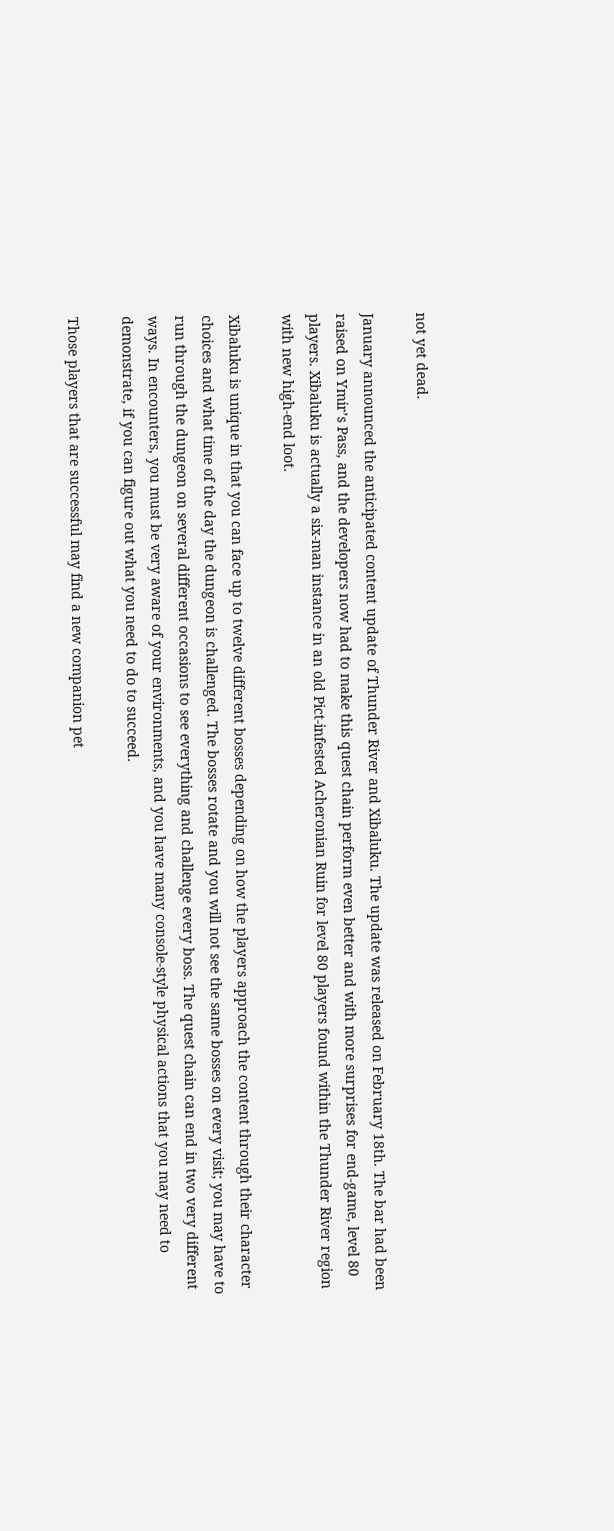not yet dead.

January announced the anticipated content update of Thunder River and Xibaluku. The update was released on February 18th. The bar had been raised on Ymir’s Pass, and the developers now had to make this quest chain perform even better and with more surprises for end-game, level 80 players. Xibaluku is actually a six-man instance in an old Pict-infested Acheronian Ruin for level 80 players found within the Thunder River region with new high-end loot.

Xibaluku is unique in that you can face up to twelve different bosses depending on how the players approach the content through their character choices and what time of the day the dungeon is challenged. The bosses rotate and you will not see the same bosses on every visit; you may have to run through the dungeon on several different occasions to see everything and challenge every boss. The quest chain can end in two very different ways. In encounters, you must be very aware of your environments, and you have many console-style physical actions that you may need to demonstrate, if you can figure out what you need to do to succeed.

Those players that are successful may find a new companion pet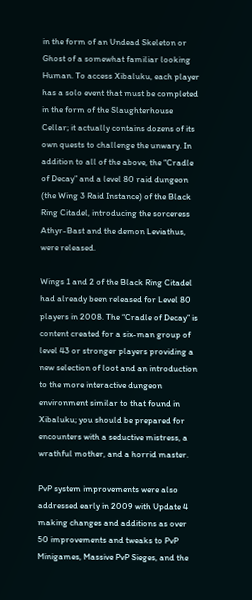in the form of an Undead Skeleton or Ghost of a somewhat familiar looking Human. To access Xibaluku, each player has a solo event that must be completed in the form of the Slaughterhouse Cellar; it actually contains dozens of its own quests to challenge the unwary. In addition to all of the above, the “Cradle of Decay” and a level 80 raid dungeon (the Wing 3 Raid Instance) of the Black Ring Citadel, introducing the sorceress Athyr-Bast and the demon Leviathus, were released.

Wings 1 and 2 of the Black Ring Citadel had already been released for Level 80 players in 2008. The “Cradle of Decay” is content created for a six-man group of level 43 or stronger players providing a new selection of loot and an introduction to the more interactive dungeon environment similar to that found in Xibaluku; you should be prepared for encounters with a seductive mistress, a wrathful mother, and a horrid master.

PvP system improvements were also addressed early in 2009 with Update 4 making changes and additions as over 50 improvements and tweaks to PvP Minigames, Massive PvP Sieges, and the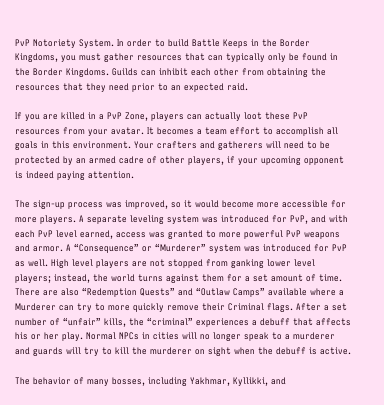PvP Notoriety System. In order to build Battle Keeps in the Border Kingdoms, you must gather resources that can typically only be found in the Border Kingdoms. Guilds can inhibit each other from obtaining the resources that they need prior to an expected raid.

If you are killed in a PvP Zone, players can actually loot these PvP resources from your avatar. It becomes a team effort to accomplish all goals in this environment. Your crafters and gatherers will need to be protected by an armed cadre of other players, if your upcoming opponent is indeed paying attention.

The sign-up process was improved, so it would become more accessible for more players. A separate leveling system was introduced for PvP, and with each PvP level earned, access was granted to more powerful PvP weapons and armor. A “Consequence” or “Murderer” system was introduced for PvP as well. High level players are not stopped from ganking lower level players; instead, the world turns against them for a set amount of time. There are also “Redemption Quests” and “Outlaw Camps” available where a Murderer can try to more quickly remove their Criminal flags. After a set number of “unfair” kills, the “criminal” experiences a debuff that affects his or her play. Normal NPCs in cities will no longer speak to a murderer and guards will try to kill the murderer on sight when the debuff is active.

The behavior of many bosses, including Yakhmar, Kyllikki, and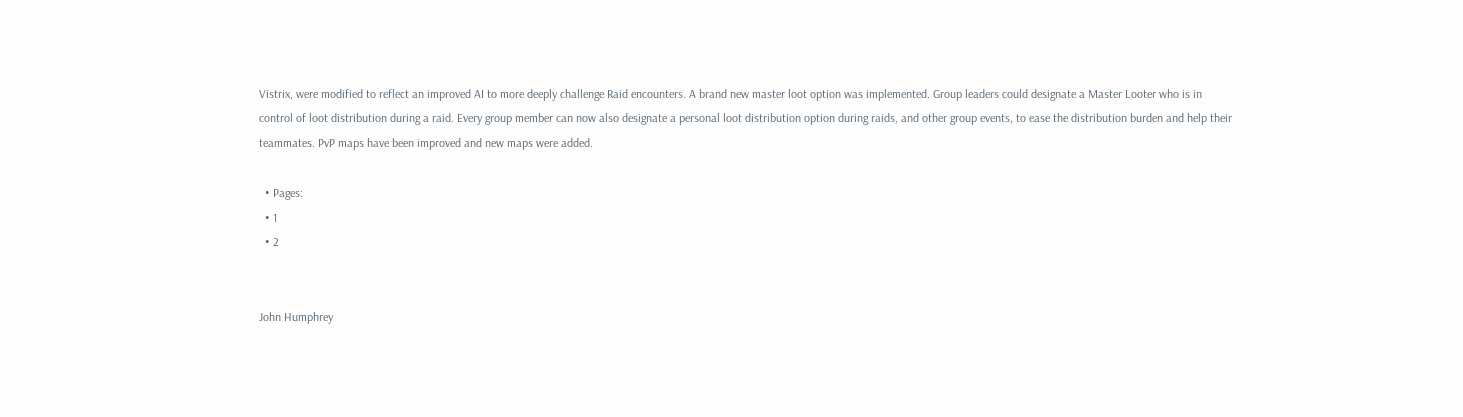Vistrix, were modified to reflect an improved AI to more deeply challenge Raid encounters. A brand new master loot option was implemented. Group leaders could designate a Master Looter who is in control of loot distribution during a raid. Every group member can now also designate a personal loot distribution option during raids, and other group events, to ease the distribution burden and help their teammates. PvP maps have been improved and new maps were added.

  • Pages:
  • 1
  • 2


John Humphrey